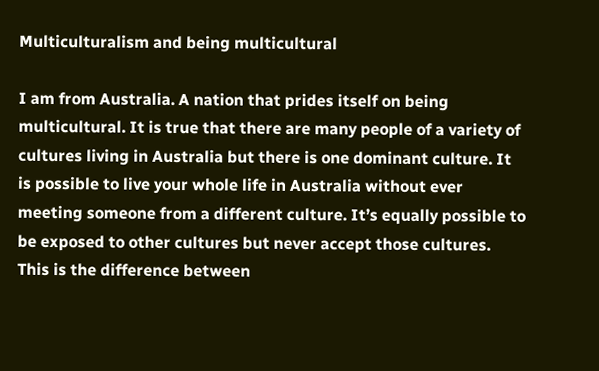Multiculturalism and being multicultural

I am from Australia. A nation that prides itself on being multicultural. It is true that there are many people of a variety of cultures living in Australia but there is one dominant culture. It is possible to live your whole life in Australia without ever meeting someone from a different culture. It’s equally possible to be exposed to other cultures but never accept those cultures. This is the difference between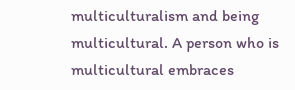multiculturalism and being multicultural. A person who is multicultural embraces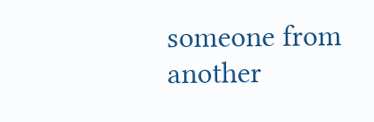someone from another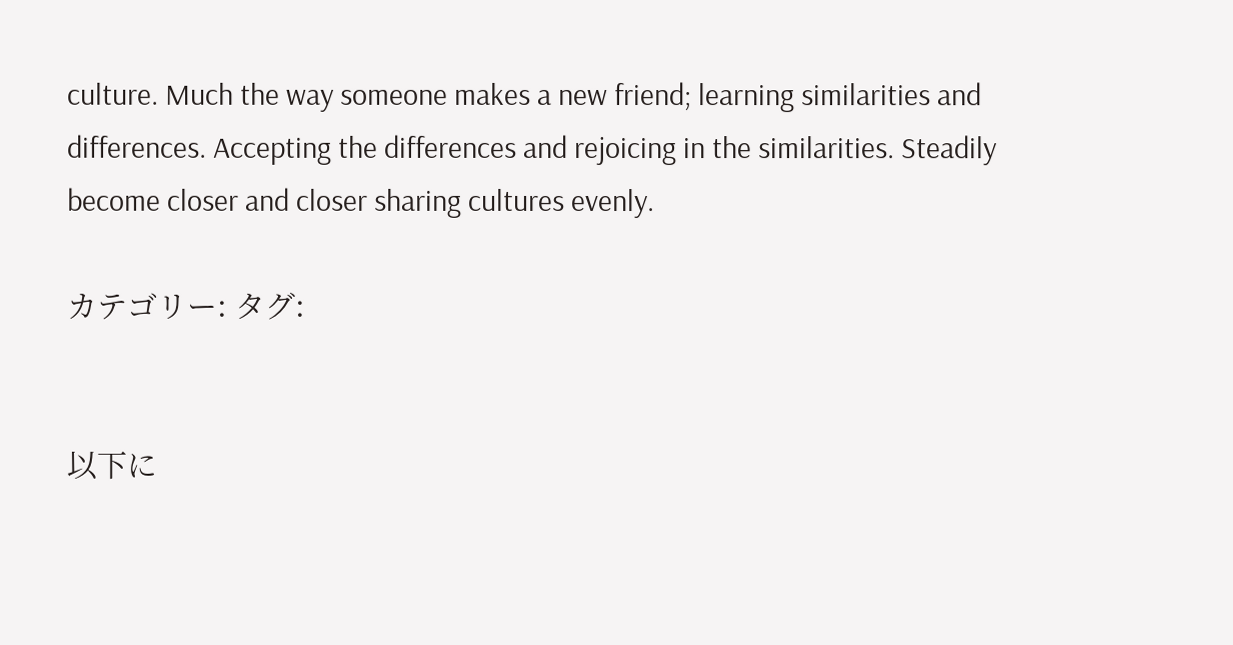culture. Much the way someone makes a new friend; learning similarities and differences. Accepting the differences and rejoicing in the similarities. Steadily become closer and closer sharing cultures evenly.

カテゴリー: タグ:


以下に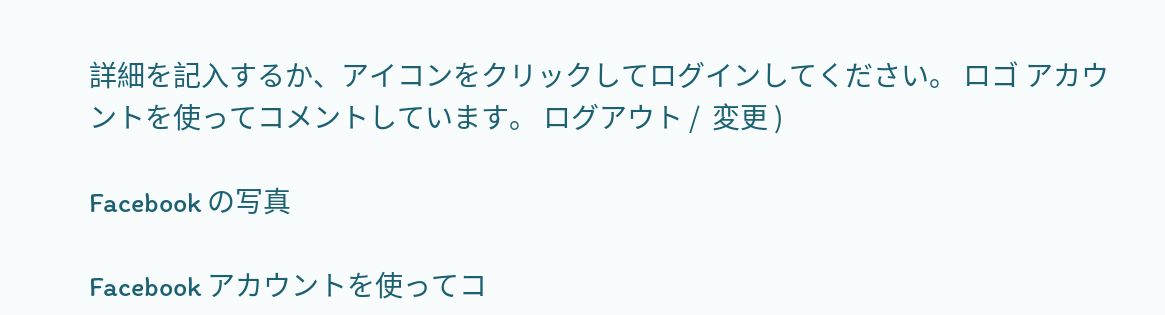詳細を記入するか、アイコンをクリックしてログインしてください。 ロゴ アカウントを使ってコメントしています。 ログアウト /  変更 )

Facebook の写真

Facebook アカウントを使ってコ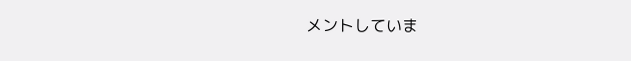メントしていま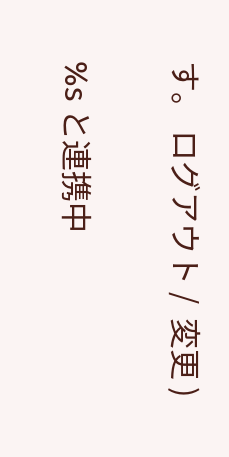す。 ログアウト /  変更 )

%s と連携中